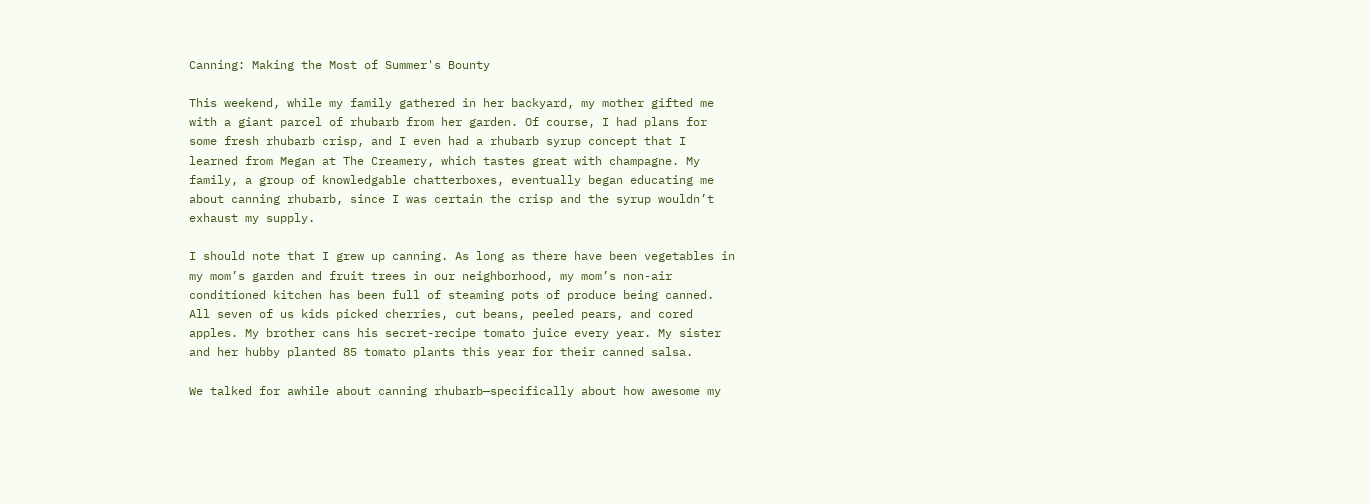Canning: Making the Most of Summer's Bounty

This weekend, while my family gathered in her backyard, my mother gifted me with a giant parcel of rhubarb from her garden. Of course, I had plans for some fresh rhubarb crisp, and I even had a rhubarb syrup concept that I learned from Megan at The Creamery, which tastes great with champagne. My family, a group of knowledgable chatterboxes, eventually began educating me about canning rhubarb, since I was certain the crisp and the syrup wouldn’t exhaust my supply.

I should note that I grew up canning. As long as there have been vegetables in my mom’s garden and fruit trees in our neighborhood, my mom’s non-air conditioned kitchen has been full of steaming pots of produce being canned. All seven of us kids picked cherries, cut beans, peeled pears, and cored apples. My brother cans his secret-recipe tomato juice every year. My sister and her hubby planted 85 tomato plants this year for their canned salsa.

We talked for awhile about canning rhubarb—specifically about how awesome my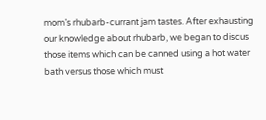mom’s rhubarb-currant jam tastes. After exhausting our knowledge about rhubarb, we began to discus those items which can be canned using a hot water bath versus those which must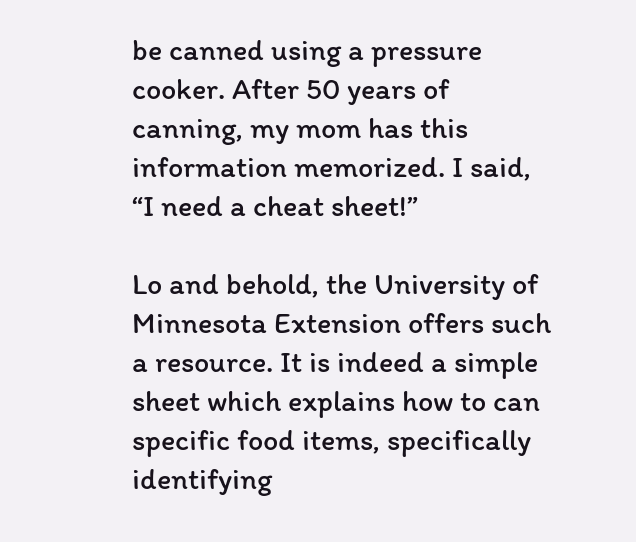be canned using a pressure cooker. After 50 years of canning, my mom has this information memorized. I said, “I need a cheat sheet!”

Lo and behold, the University of Minnesota Extension offers such a resource. It is indeed a simple sheet which explains how to can specific food items, specifically identifying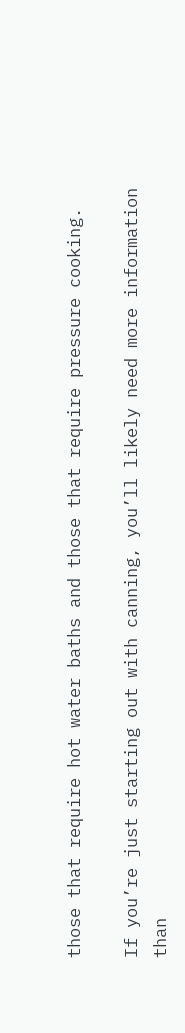those that require hot water baths and those that require pressure cooking.

If you’re just starting out with canning, you’ll likely need more information than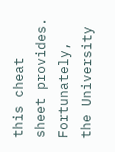this cheat sheet provides. Fortunately, the University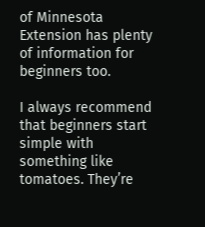of Minnesota Extension has plenty of information for beginners too.

I always recommend that beginners start simple with something like tomatoes. They’re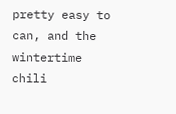pretty easy to can, and the wintertime chili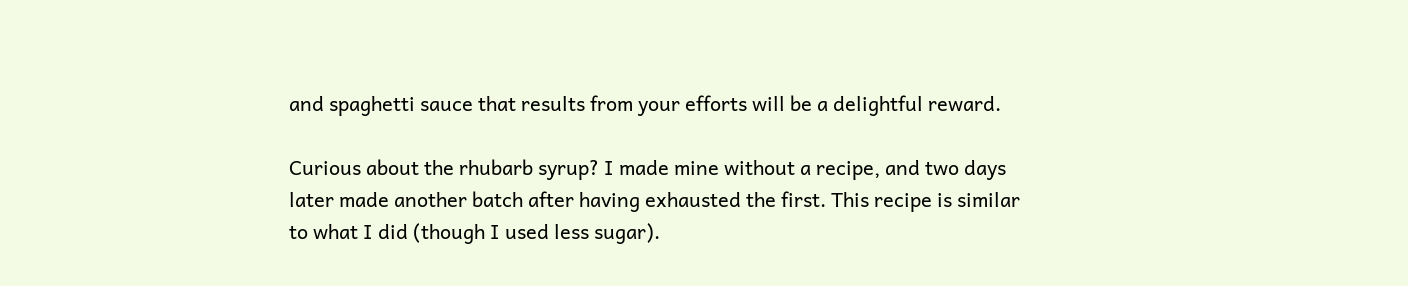and spaghetti sauce that results from your efforts will be a delightful reward.

Curious about the rhubarb syrup? I made mine without a recipe, and two days later made another batch after having exhausted the first. This recipe is similar to what I did (though I used less sugar).